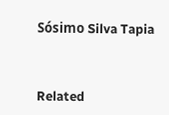Sósimo Silva Tapia



Related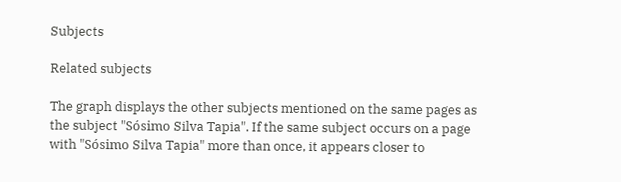Subjects

Related subjects

The graph displays the other subjects mentioned on the same pages as the subject "Sósimo Silva Tapia". If the same subject occurs on a page with "Sósimo Silva Tapia" more than once, it appears closer to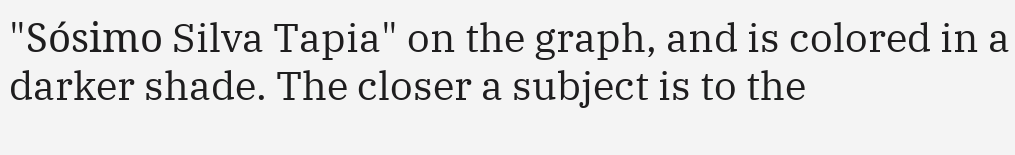"Sósimo Silva Tapia" on the graph, and is colored in a darker shade. The closer a subject is to the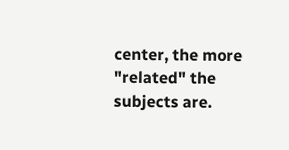center, the more "related" the subjects are.